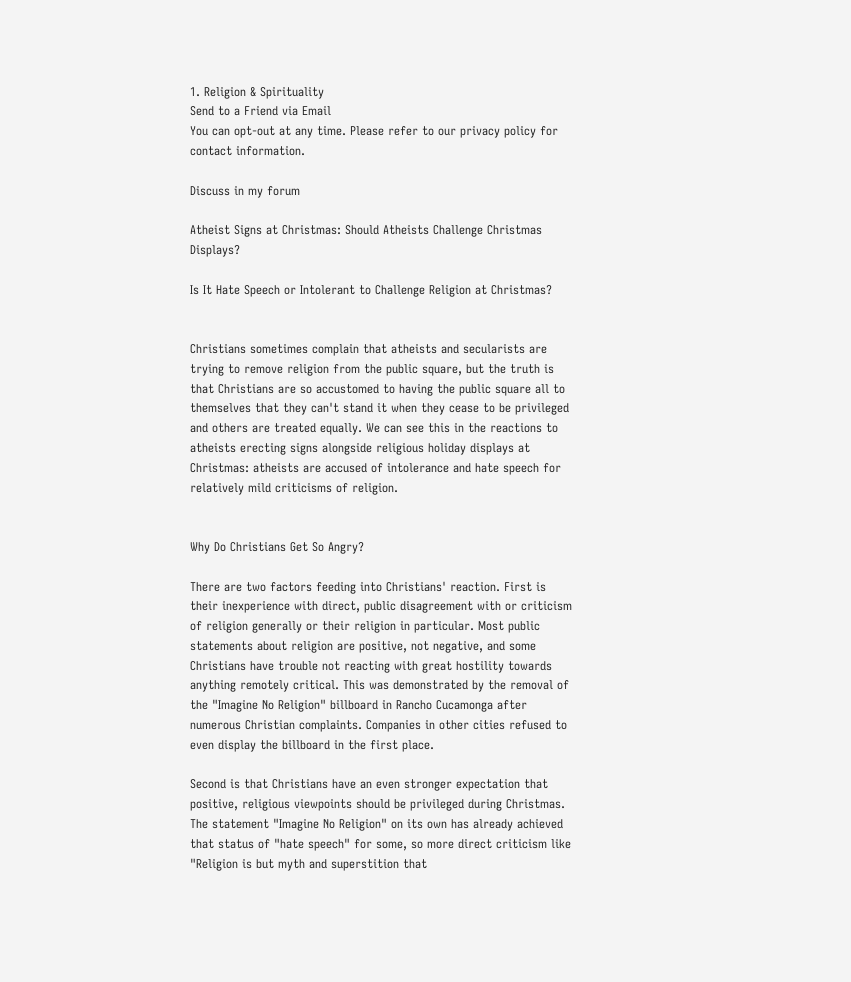1. Religion & Spirituality
Send to a Friend via Email
You can opt-out at any time. Please refer to our privacy policy for contact information.

Discuss in my forum

Atheist Signs at Christmas: Should Atheists Challenge Christmas Displays?

Is It Hate Speech or Intolerant to Challenge Religion at Christmas?


Christians sometimes complain that atheists and secularists are trying to remove religion from the public square, but the truth is that Christians are so accustomed to having the public square all to themselves that they can't stand it when they cease to be privileged and others are treated equally. We can see this in the reactions to atheists erecting signs alongside religious holiday displays at Christmas: atheists are accused of intolerance and hate speech for relatively mild criticisms of religion.


Why Do Christians Get So Angry?

There are two factors feeding into Christians' reaction. First is their inexperience with direct, public disagreement with or criticism of religion generally or their religion in particular. Most public statements about religion are positive, not negative, and some Christians have trouble not reacting with great hostility towards anything remotely critical. This was demonstrated by the removal of the "Imagine No Religion" billboard in Rancho Cucamonga after numerous Christian complaints. Companies in other cities refused to even display the billboard in the first place.

Second is that Christians have an even stronger expectation that positive, religious viewpoints should be privileged during Christmas. The statement "Imagine No Religion" on its own has already achieved that status of "hate speech" for some, so more direct criticism like "Religion is but myth and superstition that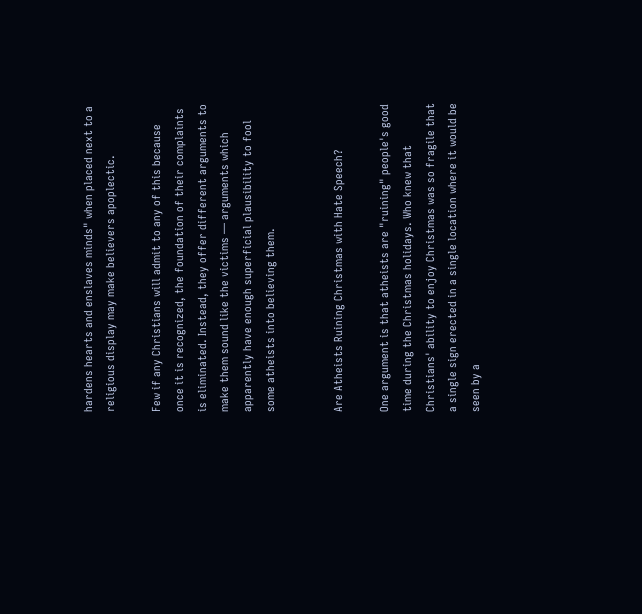hardens hearts and enslaves minds" when placed next to a religious display may make believers apoplectic.

Few if any Christians will admit to any of this because once it is recognized, the foundation of their complaints is eliminated. Instead, they offer different arguments to make them sound like the victims — arguments which apparently have enough superficial plausibility to fool some atheists into believing them.


Are Atheists Ruining Christmas with Hate Speech?

One argument is that atheists are "ruining" people's good time during the Christmas holidays. Who knew that Christians' ability to enjoy Christmas was so fragile that a single sign erected in a single location where it would be seen by a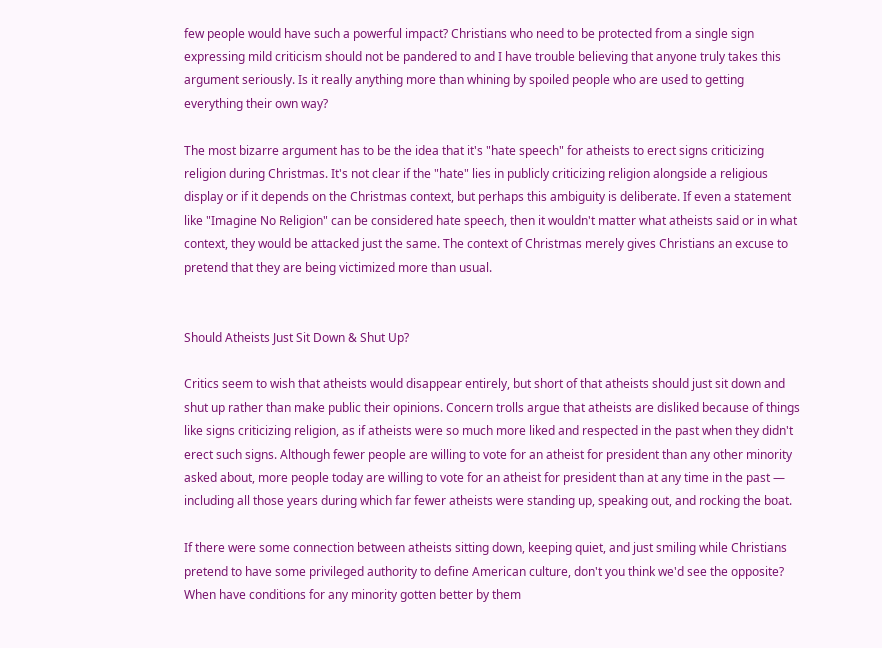few people would have such a powerful impact? Christians who need to be protected from a single sign expressing mild criticism should not be pandered to and I have trouble believing that anyone truly takes this argument seriously. Is it really anything more than whining by spoiled people who are used to getting everything their own way?

The most bizarre argument has to be the idea that it's "hate speech" for atheists to erect signs criticizing religion during Christmas. It's not clear if the "hate" lies in publicly criticizing religion alongside a religious display or if it depends on the Christmas context, but perhaps this ambiguity is deliberate. If even a statement like "Imagine No Religion" can be considered hate speech, then it wouldn't matter what atheists said or in what context, they would be attacked just the same. The context of Christmas merely gives Christians an excuse to pretend that they are being victimized more than usual.


Should Atheists Just Sit Down & Shut Up?

Critics seem to wish that atheists would disappear entirely, but short of that atheists should just sit down and shut up rather than make public their opinions. Concern trolls argue that atheists are disliked because of things like signs criticizing religion, as if atheists were so much more liked and respected in the past when they didn't erect such signs. Although fewer people are willing to vote for an atheist for president than any other minority asked about, more people today are willing to vote for an atheist for president than at any time in the past — including all those years during which far fewer atheists were standing up, speaking out, and rocking the boat.

If there were some connection between atheists sitting down, keeping quiet, and just smiling while Christians pretend to have some privileged authority to define American culture, don't you think we'd see the opposite? When have conditions for any minority gotten better by them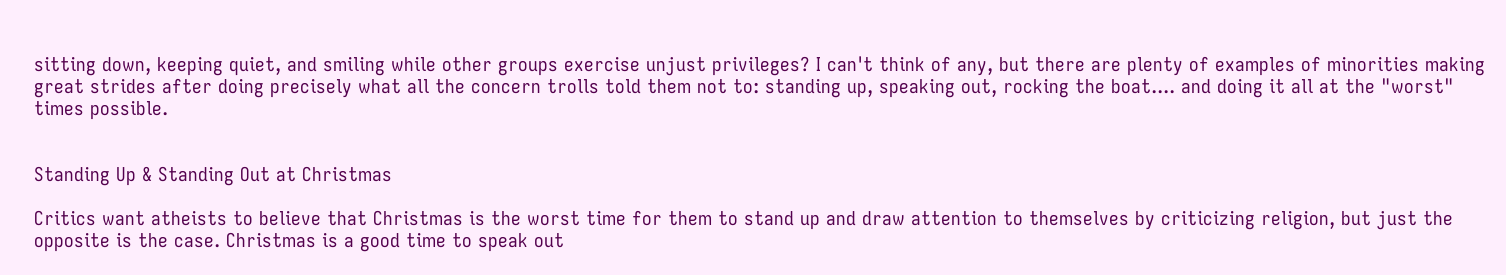sitting down, keeping quiet, and smiling while other groups exercise unjust privileges? I can't think of any, but there are plenty of examples of minorities making great strides after doing precisely what all the concern trolls told them not to: standing up, speaking out, rocking the boat.... and doing it all at the "worst" times possible.


Standing Up & Standing Out at Christmas

Critics want atheists to believe that Christmas is the worst time for them to stand up and draw attention to themselves by criticizing religion, but just the opposite is the case. Christmas is a good time to speak out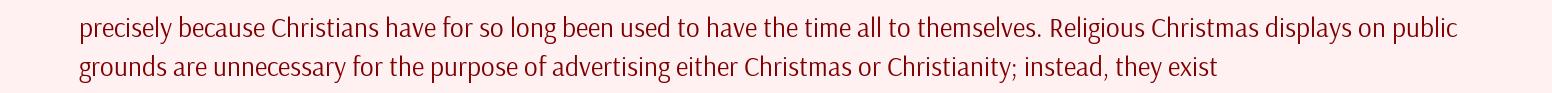precisely because Christians have for so long been used to have the time all to themselves. Religious Christmas displays on public grounds are unnecessary for the purpose of advertising either Christmas or Christianity; instead, they exist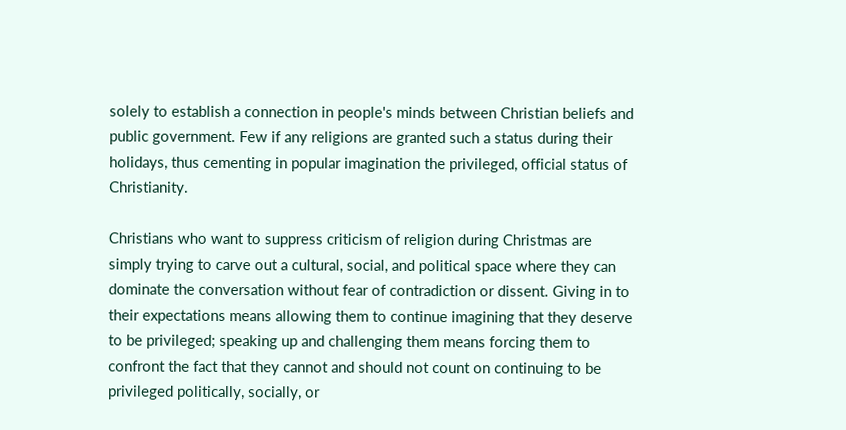solely to establish a connection in people's minds between Christian beliefs and public government. Few if any religions are granted such a status during their holidays, thus cementing in popular imagination the privileged, official status of Christianity.

Christians who want to suppress criticism of religion during Christmas are simply trying to carve out a cultural, social, and political space where they can dominate the conversation without fear of contradiction or dissent. Giving in to their expectations means allowing them to continue imagining that they deserve to be privileged; speaking up and challenging them means forcing them to confront the fact that they cannot and should not count on continuing to be privileged politically, socially, or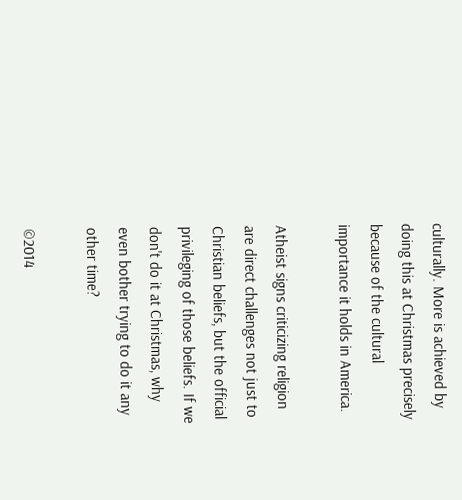culturally. More is achieved by doing this at Christmas precisely because of the cultural importance it holds in America.

Atheist signs criticizing religion are direct challenges not just to Christian beliefs, but the official privileging of those beliefs. If we don't do it at Christmas, why even bother trying to do it any other time?

©2014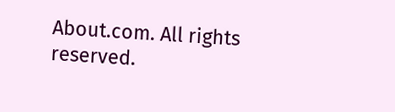About.com. All rights reserved.